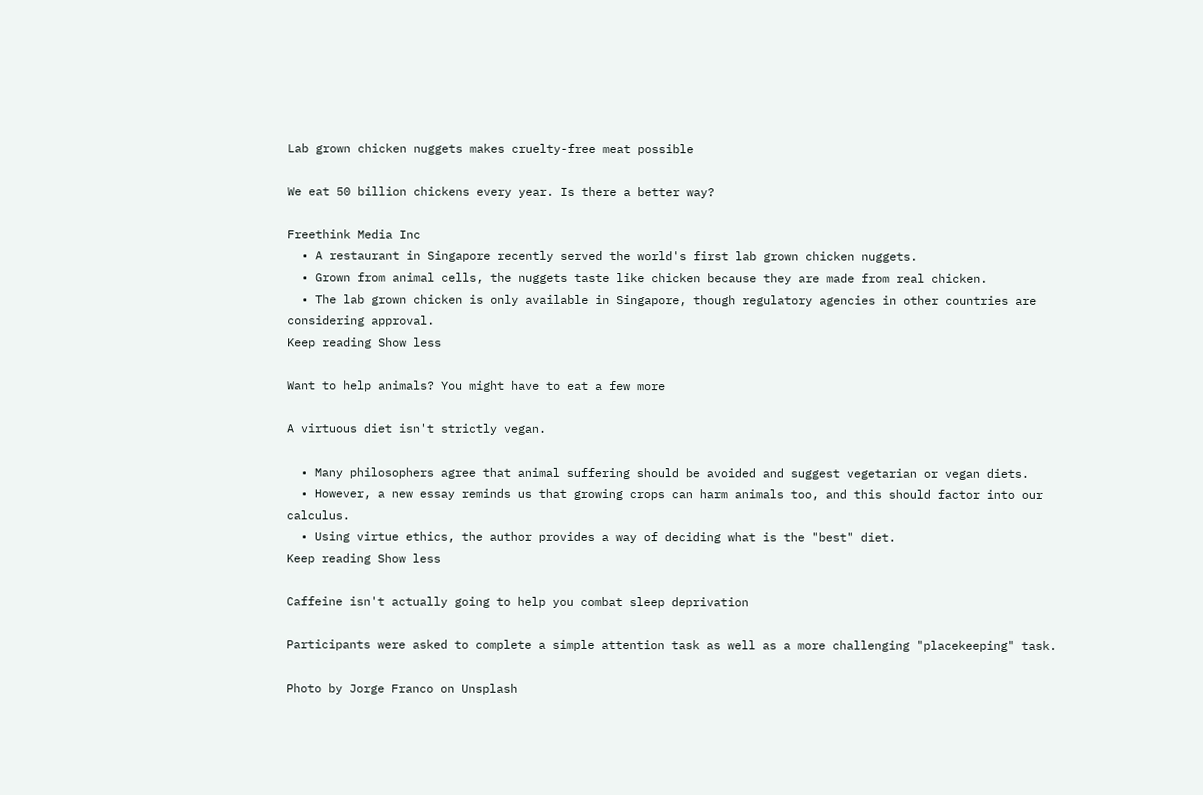Lab grown chicken nuggets makes cruelty-free meat possible

We eat 50 billion chickens every year. Is there a better way?

Freethink Media Inc
  • A restaurant in Singapore recently served the world's first lab grown chicken nuggets.
  • Grown from animal cells, the nuggets taste like chicken because they are made from real chicken.
  • The lab grown chicken is only available in Singapore, though regulatory agencies in other countries are considering approval.
Keep reading Show less

Want to help animals? You might have to eat a few more

A virtuous diet isn't strictly vegan.

  • Many philosophers agree that animal suffering should be avoided and suggest vegetarian or vegan diets.
  • However, a new essay reminds us that growing crops can harm animals too, and this should factor into our calculus.
  • Using virtue ethics, the author provides a way of deciding what is the "best" diet.
Keep reading Show less

Caffeine isn't actually going to help you combat sleep deprivation

Participants were asked to complete a simple attention task as well as a more challenging "placekeeping" task.

Photo by Jorge Franco on Unsplash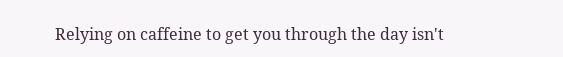Relying on caffeine to get you through the day isn't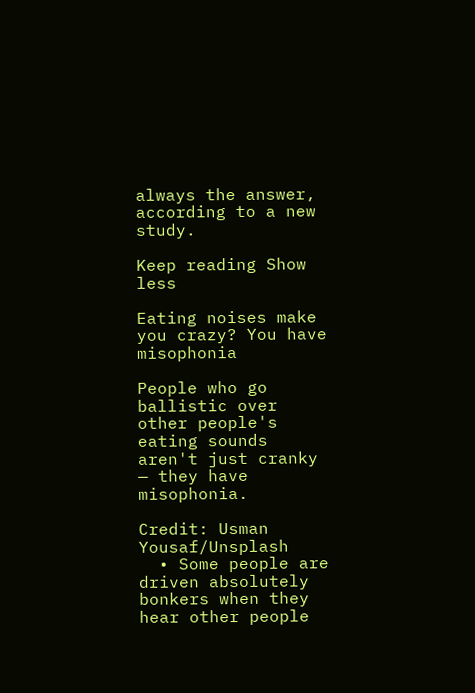always the answer, according to a new study.

Keep reading Show less

Eating noises make you crazy? You have misophonia

People who go ballistic over other people's eating sounds aren't just cranky — they have misophonia.

Credit: Usman Yousaf/Unsplash
  • Some people are driven absolutely bonkers when they hear other people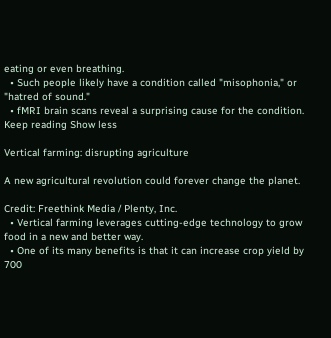eating or even breathing.
  • Such people likely have a condition called "misophonia," or "hatred of sound."
  • fMRI brain scans reveal a surprising cause for the condition.
Keep reading Show less

Vertical farming: disrupting agriculture

A new agricultural revolution could forever change the planet.

Credit: Freethink Media / Plenty, Inc.
  • Vertical farming leverages cutting-edge technology to grow food in a new and better way.
  • One of its many benefits is that it can increase crop yield by 700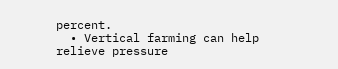percent.
  • Vertical farming can help relieve pressure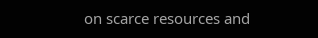on scarce resources and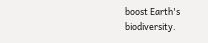boost Earth's biodiversity.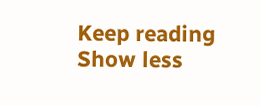Keep reading Show less